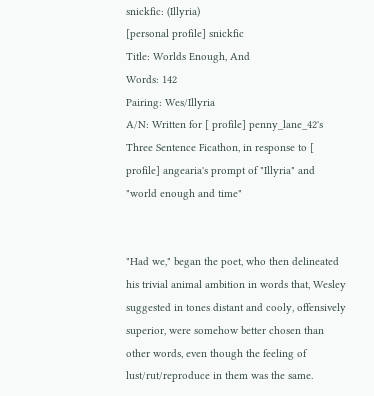snickfic: (Illyria)
[personal profile] snickfic
Title: Worlds Enough, And
Words: 142
Pairing: Wes/Illyria
A/N: Written for [ profile] penny_lane_42's Three Sentence Ficathon, in response to [ profile] angearia's prompt of "Illyria" and "world enough and time"


"Had we," began the poet, who then delineated his trivial animal ambition in words that, Wesley suggested in tones distant and cooly, offensively superior, were somehow better chosen than other words, even though the feeling of lust/rut/reproduce in them was the same.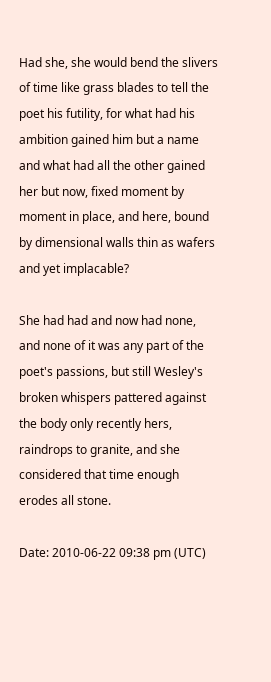Had she, she would bend the slivers of time like grass blades to tell the poet his futility, for what had his ambition gained him but a name and what had all the other gained her but now, fixed moment by moment in place, and here, bound by dimensional walls thin as wafers and yet implacable?

She had had and now had none, and none of it was any part of the poet's passions, but still Wesley's broken whispers pattered against the body only recently hers, raindrops to granite, and she considered that time enough erodes all stone.

Date: 2010-06-22 09:38 pm (UTC)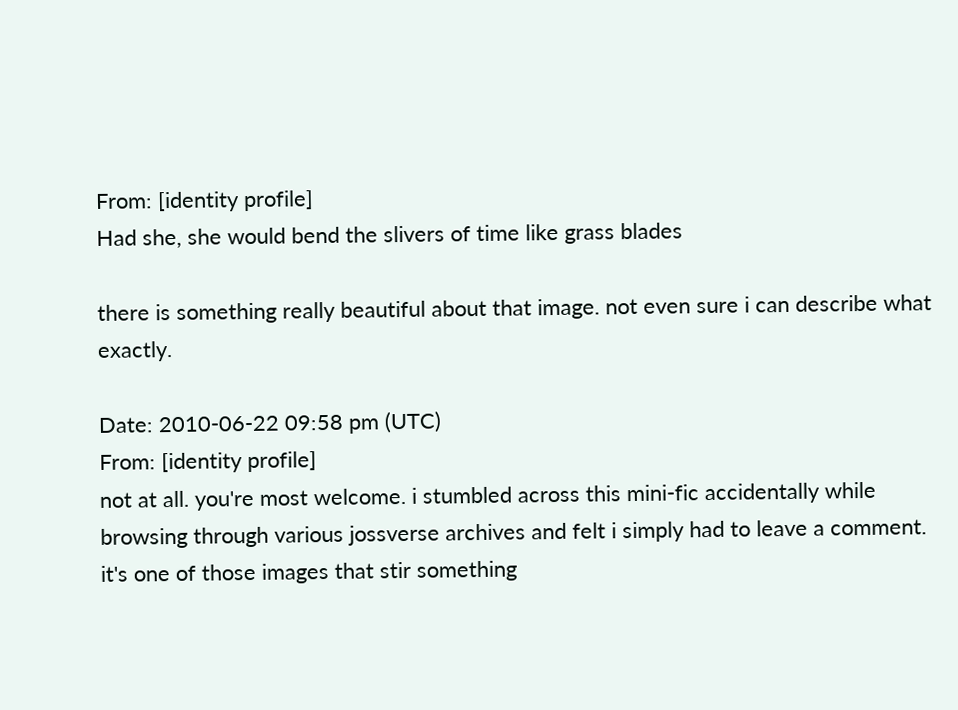From: [identity profile]
Had she, she would bend the slivers of time like grass blades

there is something really beautiful about that image. not even sure i can describe what exactly.

Date: 2010-06-22 09:58 pm (UTC)
From: [identity profile]
not at all. you're most welcome. i stumbled across this mini-fic accidentally while browsing through various jossverse archives and felt i simply had to leave a comment. it's one of those images that stir something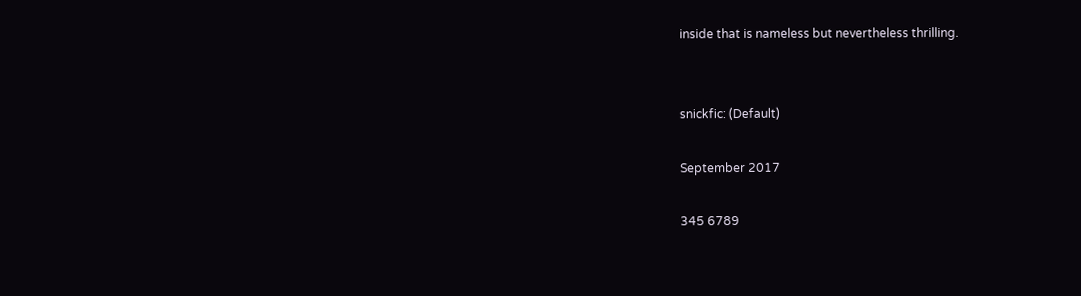inside that is nameless but nevertheless thrilling.


snickfic: (Default)

September 2017

345 6789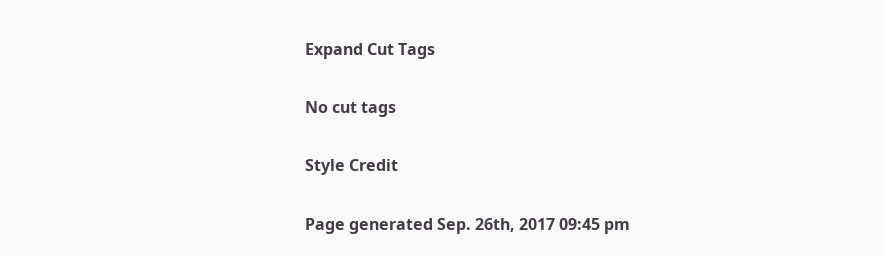Expand Cut Tags

No cut tags

Style Credit

Page generated Sep. 26th, 2017 09:45 pm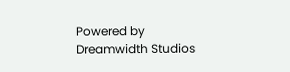Powered by Dreamwidth Studios